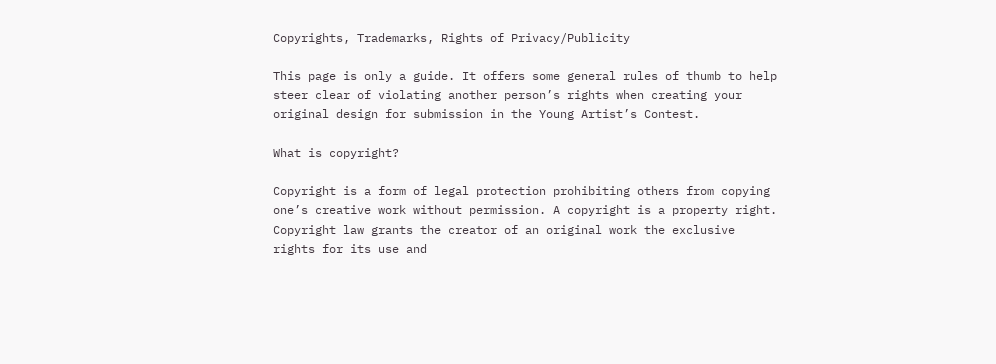Copyrights, Trademarks, Rights of Privacy/Publicity

This page is only a guide. It offers some general rules of thumb to help steer clear of violating another person’s rights when creating your original design for submission in the Young Artist’s Contest.

What is copyright?

Copyright is a form of legal protection prohibiting others from copying one’s creative work without permission. A copyright is a property right. Copyright law grants the creator of an original work the exclusive rights for its use and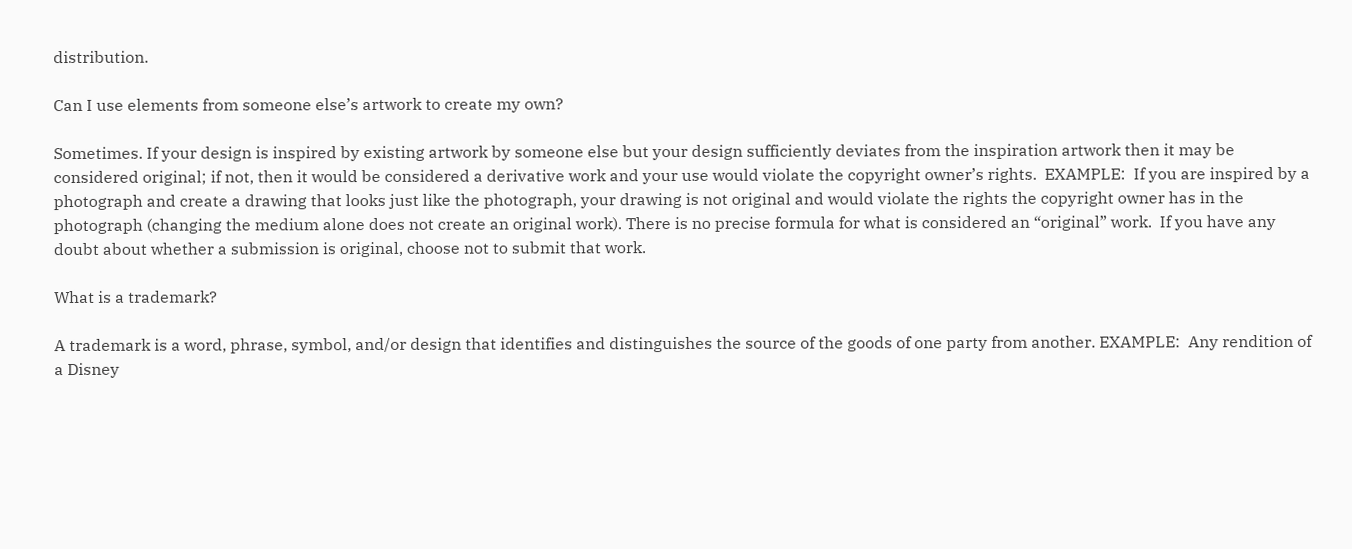distribution.

Can I use elements from someone else’s artwork to create my own?

Sometimes. If your design is inspired by existing artwork by someone else but your design sufficiently deviates from the inspiration artwork then it may be considered original; if not, then it would be considered a derivative work and your use would violate the copyright owner’s rights.  EXAMPLE:  If you are inspired by a photograph and create a drawing that looks just like the photograph, your drawing is not original and would violate the rights the copyright owner has in the photograph (changing the medium alone does not create an original work). There is no precise formula for what is considered an “original” work.  If you have any doubt about whether a submission is original, choose not to submit that work.

What is a trademark?

A trademark is a word, phrase, symbol, and/or design that identifies and distinguishes the source of the goods of one party from another. EXAMPLE:  Any rendition of a Disney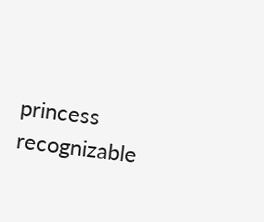princess recognizable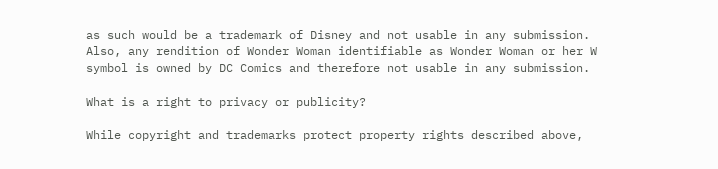as such would be a trademark of Disney and not usable in any submission. Also, any rendition of Wonder Woman identifiable as Wonder Woman or her W symbol is owned by DC Comics and therefore not usable in any submission.

What is a right to privacy or publicity?

While copyright and trademarks protect property rights described above,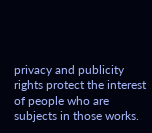privacy and publicity rights protect the interest of people who are subjects in those works.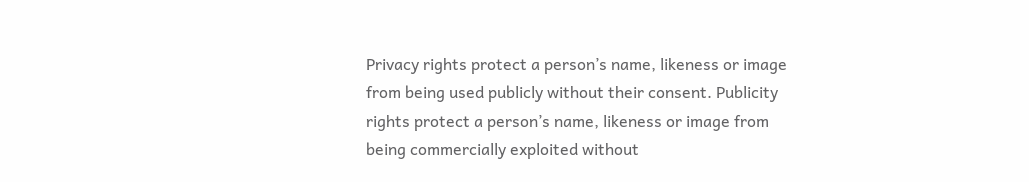Privacy rights protect a person’s name, likeness or image from being used publicly without their consent. Publicity rights protect a person’s name, likeness or image from being commercially exploited without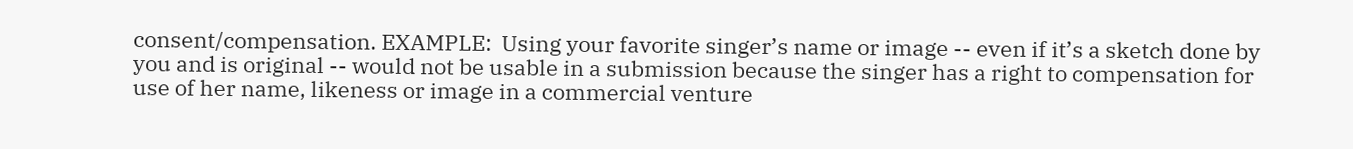consent/compensation. EXAMPLE:  Using your favorite singer’s name or image -- even if it’s a sketch done by you and is original -- would not be usable in a submission because the singer has a right to compensation for use of her name, likeness or image in a commercial venture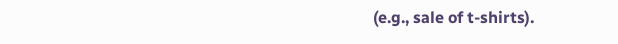(e.g., sale of t-shirts).